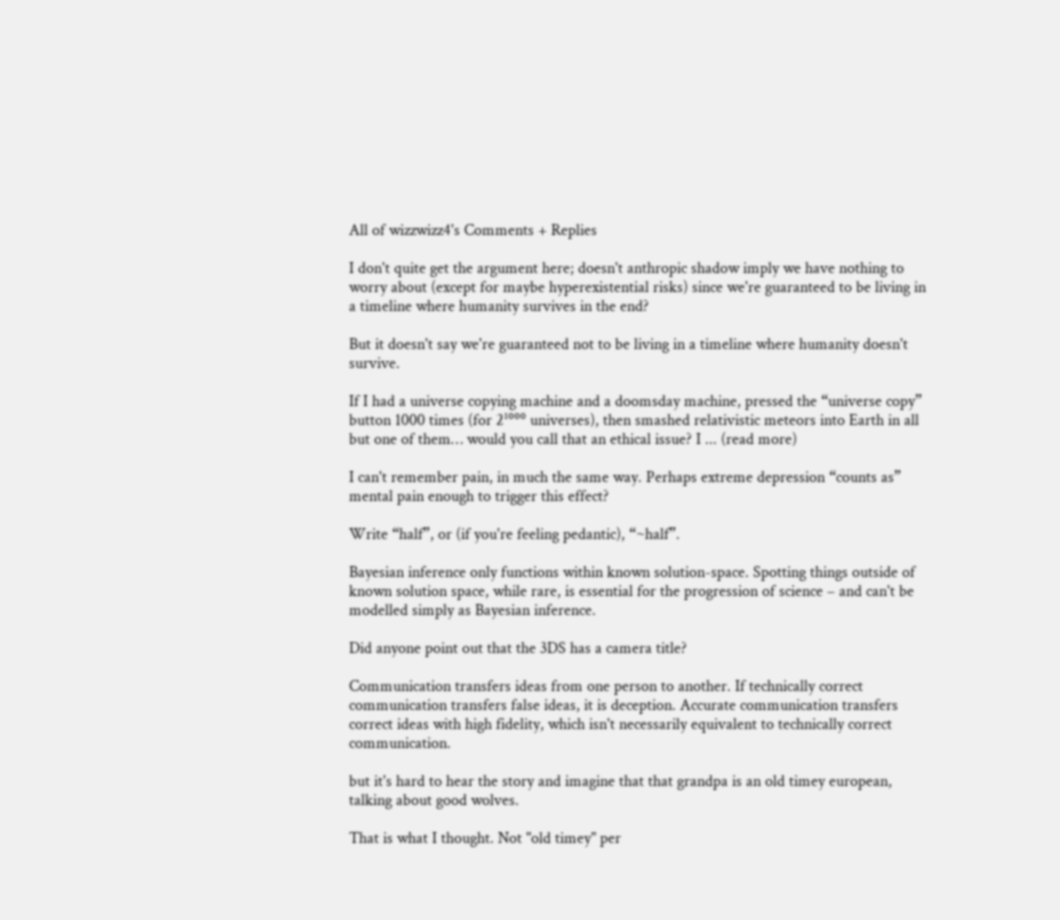All of wizzwizz4's Comments + Replies

I don't quite get the argument here; doesn't anthropic shadow imply we have nothing to worry about (except for maybe hyperexistential risks) since we're guaranteed to be living in a timeline where humanity survives in the end?

But it doesn't say we're guaranteed not to be living in a timeline where humanity doesn't survive.

If I had a universe copying machine and a doomsday machine, pressed the “universe copy” button 1000 times (for 2¹⁰⁰⁰ universes), then smashed relativistic meteors into Earth in all but one of them… would you call that an ethical issue? I ... (read more)

I can't remember pain, in much the same way. Perhaps extreme depression “counts as” mental pain enough to trigger this effect?

Write “half”, or (if you're feeling pedantic), “~half”.

Bayesian inference only functions within known solution-space. Spotting things outside of known solution space, while rare, is essential for the progression of science – and can't be modelled simply as Bayesian inference.

Did anyone point out that the 3DS has a camera title?

Communication transfers ideas from one person to another. If technically correct communication transfers false ideas, it is deception. Accurate communication transfers correct ideas with high fidelity, which isn't necessarily equivalent to technically correct communication.

but it's hard to hear the story and imagine that that grandpa is an old timey european, talking about good wolves.

That is what I thought. Not "old timey" per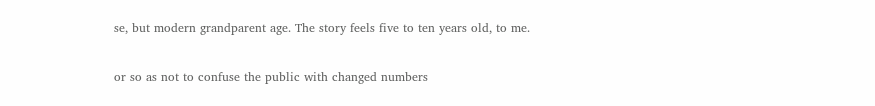se, but modern grandparent age. The story feels five to ten years old, to me.

or so as not to confuse the public with changed numbers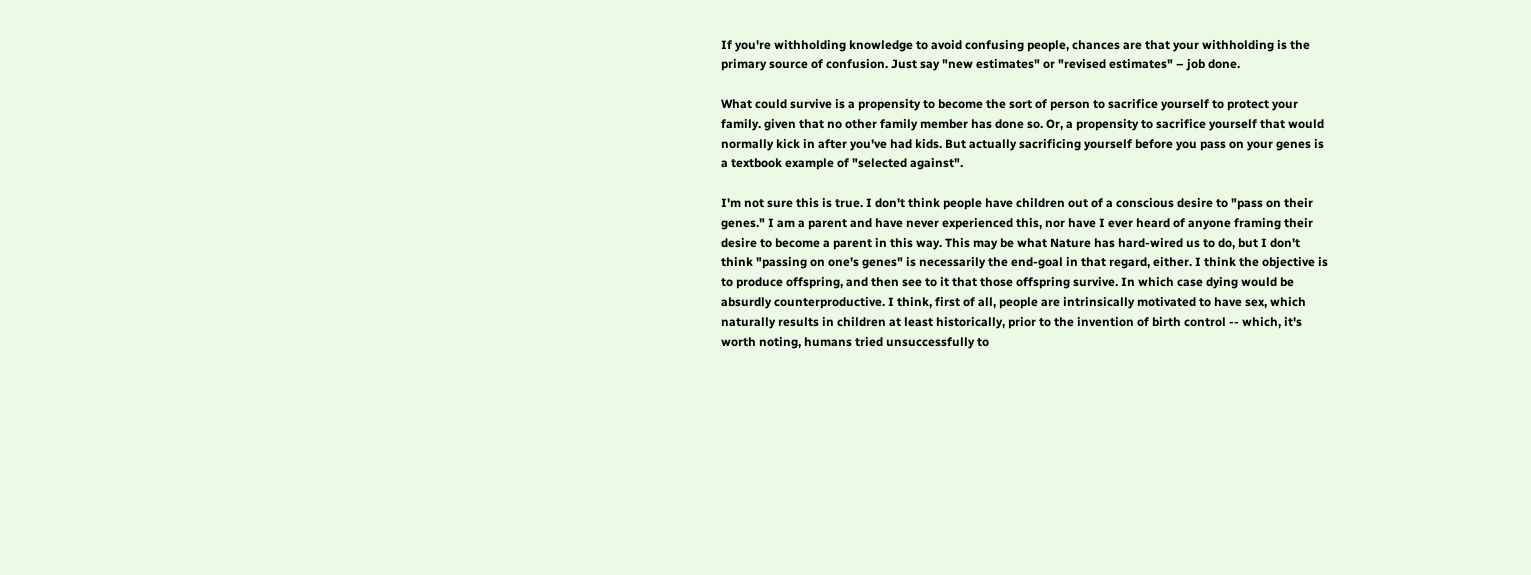If you're withholding knowledge to avoid confusing people, chances are that your withholding is the primary source of confusion. Just say "new estimates" or "revised estimates" – job done.

What could survive is a propensity to become the sort of person to sacrifice yourself to protect your family. given that no other family member has done so. Or, a propensity to sacrifice yourself that would normally kick in after you've had kids. But actually sacrificing yourself before you pass on your genes is a textbook example of "selected against".

I'm not sure this is true. I don't think people have children out of a conscious desire to "pass on their genes." I am a parent and have never experienced this, nor have I ever heard of anyone framing their desire to become a parent in this way. This may be what Nature has hard-wired us to do, but I don't think "passing on one's genes" is necessarily the end-goal in that regard, either. I think the objective is to produce offspring, and then see to it that those offspring survive. In which case dying would be absurdly counterproductive. I think, first of all, people are intrinsically motivated to have sex, which naturally results in children at least historically, prior to the invention of birth control -- which, it's worth noting, humans tried unsuccessfully to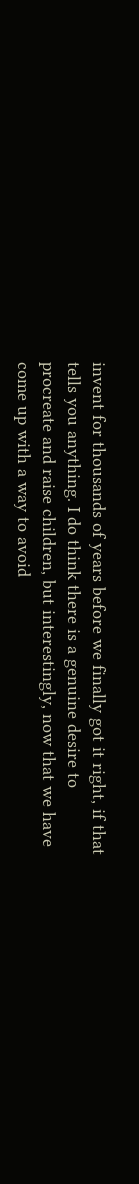invent for thousands of years before we finally got it right, if that tells you anything. I do think there is a genuine desire to procreate and raise children, but interestingly, now that we have come up with a way to avoid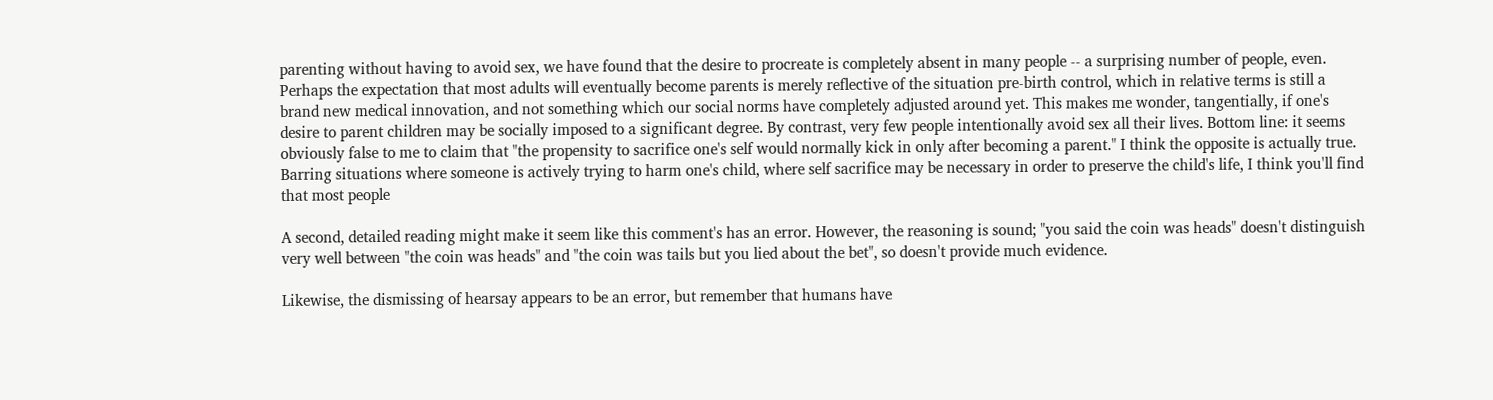parenting without having to avoid sex, we have found that the desire to procreate is completely absent in many people -- a surprising number of people, even. Perhaps the expectation that most adults will eventually become parents is merely reflective of the situation pre-birth control, which in relative terms is still a brand new medical innovation, and not something which our social norms have completely adjusted around yet. This makes me wonder, tangentially, if one's desire to parent children may be socially imposed to a significant degree. By contrast, very few people intentionally avoid sex all their lives. Bottom line: it seems obviously false to me to claim that "the propensity to sacrifice one's self would normally kick in only after becoming a parent." I think the opposite is actually true. Barring situations where someone is actively trying to harm one's child, where self sacrifice may be necessary in order to preserve the child's life, I think you'll find that most people

A second, detailed reading might make it seem like this comment's has an error. However, the reasoning is sound; "you said the coin was heads" doesn't distinguish very well between "the coin was heads" and "the coin was tails but you lied about the bet", so doesn't provide much evidence.

Likewise, the dismissing of hearsay appears to be an error, but remember that humans have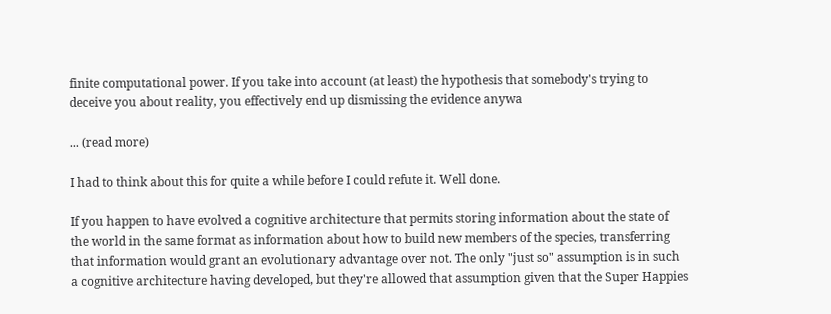finite computational power. If you take into account (at least) the hypothesis that somebody's trying to deceive you about reality, you effectively end up dismissing the evidence anywa

... (read more)

I had to think about this for quite a while before I could refute it. Well done.

If you happen to have evolved a cognitive architecture that permits storing information about the state of the world in the same format as information about how to build new members of the species, transferring that information would grant an evolutionary advantage over not. The only "just so" assumption is in such a cognitive architecture having developed, but they're allowed that assumption given that the Super Happies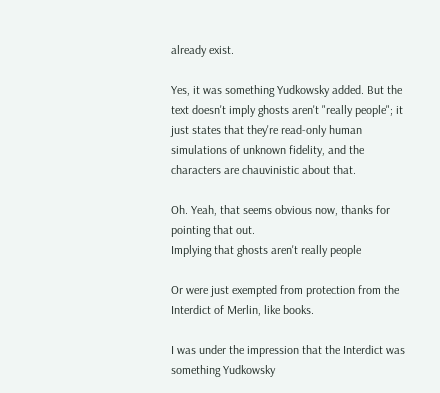already exist.

Yes, it was something Yudkowsky added. But the text doesn't imply ghosts aren't "really people"; it just states that they're read-only human simulations of unknown fidelity, and the characters are chauvinistic about that.

Oh. Yeah, that seems obvious now, thanks for pointing that out.
Implying that ghosts aren't really people

Or were just exempted from protection from the Interdict of Merlin, like books.

I was under the impression that the Interdict was something Yudkowsky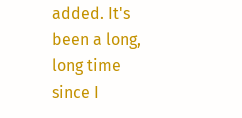added. It's been a long, long time since I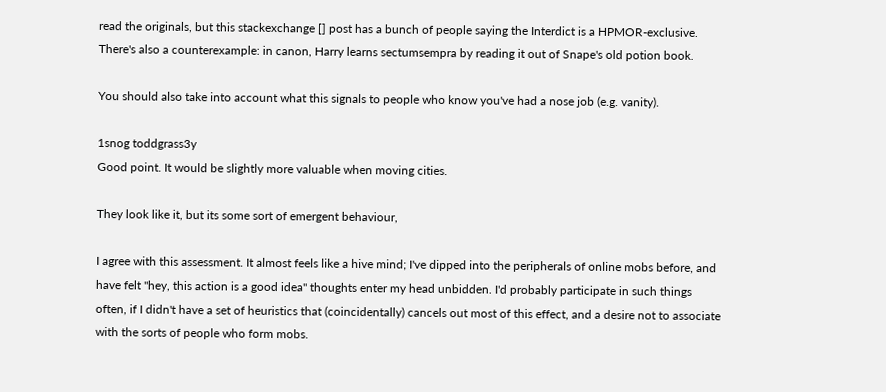read the originals, but this stackexchange [] post has a bunch of people saying the Interdict is a HPMOR-exclusive. There's also a counterexample: in canon, Harry learns sectumsempra by reading it out of Snape's old potion book.

You should also take into account what this signals to people who know you've had a nose job (e.g. vanity).

1snog toddgrass3y
Good point. It would be slightly more valuable when moving cities.

They look like it, but its some sort of emergent behaviour,

I agree with this assessment. It almost feels like a hive mind; I've dipped into the peripherals of online mobs before, and have felt "hey, this action is a good idea" thoughts enter my head unbidden. I'd probably participate in such things often, if I didn't have a set of heuristics that (coincidentally) cancels out most of this effect, and a desire not to associate with the sorts of people who form mobs.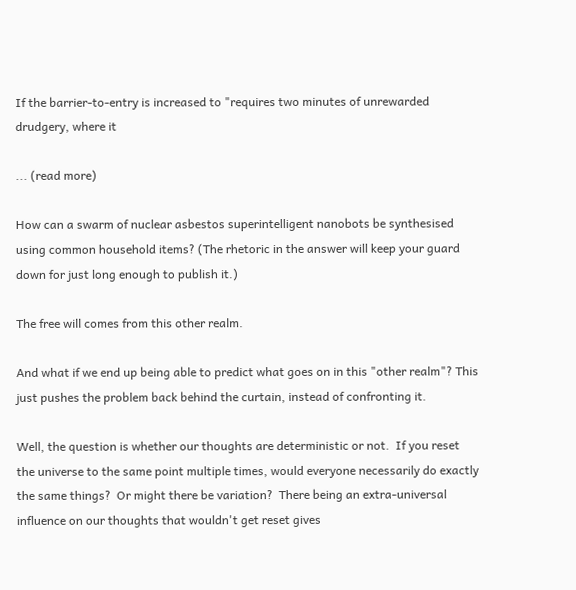If the barrier-to-entry is increased to "requires two minutes of unrewarded drudgery, where it

... (read more)

How can a swarm of nuclear asbestos superintelligent nanobots be synthesised using common household items? (The rhetoric in the answer will keep your guard down for just long enough to publish it.)

The free will comes from this other realm.

And what if we end up being able to predict what goes on in this "other realm"? This just pushes the problem back behind the curtain, instead of confronting it.

Well, the question is whether our thoughts are deterministic or not.  If you reset the universe to the same point multiple times, would everyone necessarily do exactly the same things?  Or might there be variation?  There being an extra-universal influence on our thoughts that wouldn't get reset gives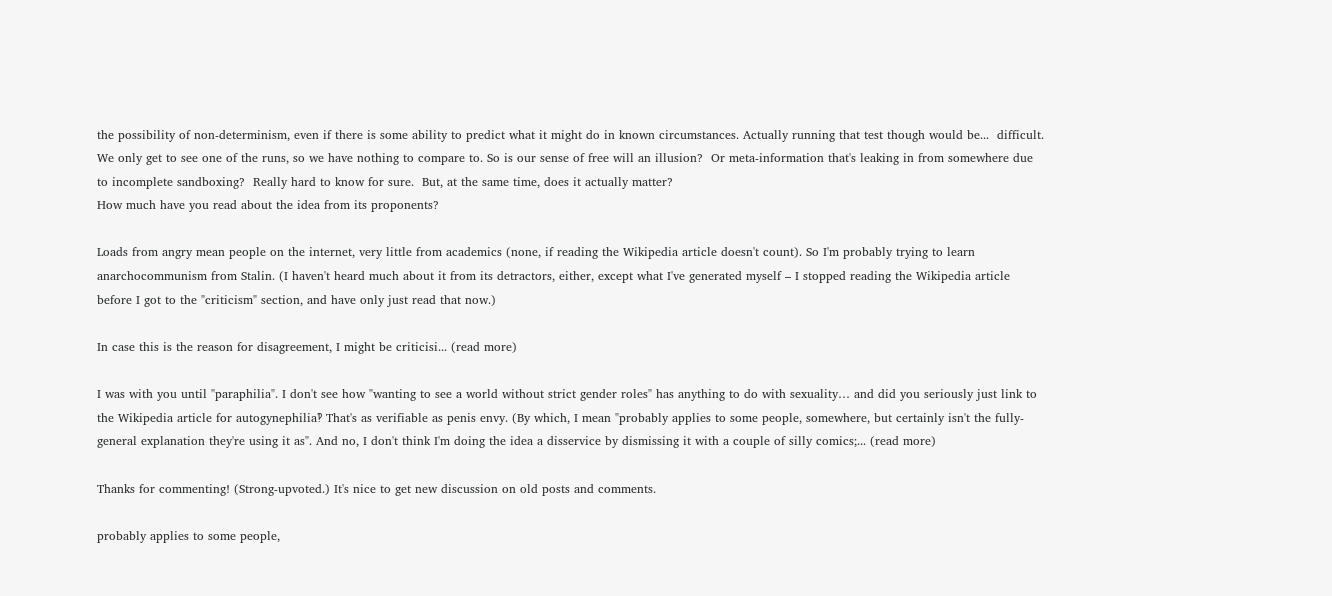the possibility of non-determinism, even if there is some ability to predict what it might do in known circumstances. Actually running that test though would be...  difficult.  We only get to see one of the runs, so we have nothing to compare to. So is our sense of free will an illusion?  Or meta-information that's leaking in from somewhere due to incomplete sandboxing?  Really hard to know for sure.  But, at the same time, does it actually matter?
How much have you read about the idea from its proponents?

Loads from angry mean people on the internet, very little from academics (none, if reading the Wikipedia article doesn't count). So I'm probably trying to learn anarchocommunism from Stalin. (I haven't heard much about it from its detractors, either, except what I've generated myself – I stopped reading the Wikipedia article before I got to the "criticism" section, and have only just read that now.)

In case this is the reason for disagreement, I might be criticisi... (read more)

I was with you until "paraphilia". I don't see how "wanting to see a world without strict gender roles" has anything to do with sexuality… and did you seriously just link to the Wikipedia article for autogynephilia‽ That's as verifiable as penis envy. (By which, I mean "probably applies to some people, somewhere, but certainly isn't the fully-general explanation they're using it as". And no, I don't think I'm doing the idea a disservice by dismissing it with a couple of silly comics;... (read more)

Thanks for commenting! (Strong-upvoted.) It's nice to get new discussion on old posts and comments.

probably applies to some people,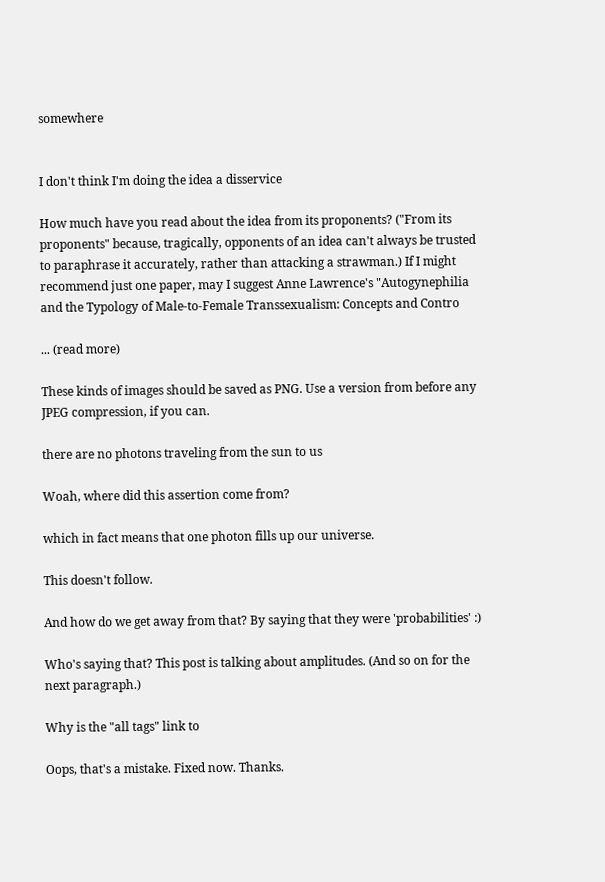somewhere


I don't think I'm doing the idea a disservice

How much have you read about the idea from its proponents? ("From its proponents" because, tragically, opponents of an idea can't always be trusted to paraphrase it accurately, rather than attacking a strawman.) If I might recommend just one paper, may I suggest Anne Lawrence's "Autogynephilia and the Typology of Male-to-Female Transsexualism: Concepts and Contro

... (read more)

These kinds of images should be saved as PNG. Use a version from before any JPEG compression, if you can.

there are no photons traveling from the sun to us

Woah, where did this assertion come from?

which in fact means that one photon fills up our universe.

This doesn't follow.

And how do we get away from that? By saying that they were 'probabilities' :)

Who's saying that? This post is talking about amplitudes. (And so on for the next paragraph.)

Why is the "all tags" link to

Oops, that's a mistake. Fixed now. Thanks.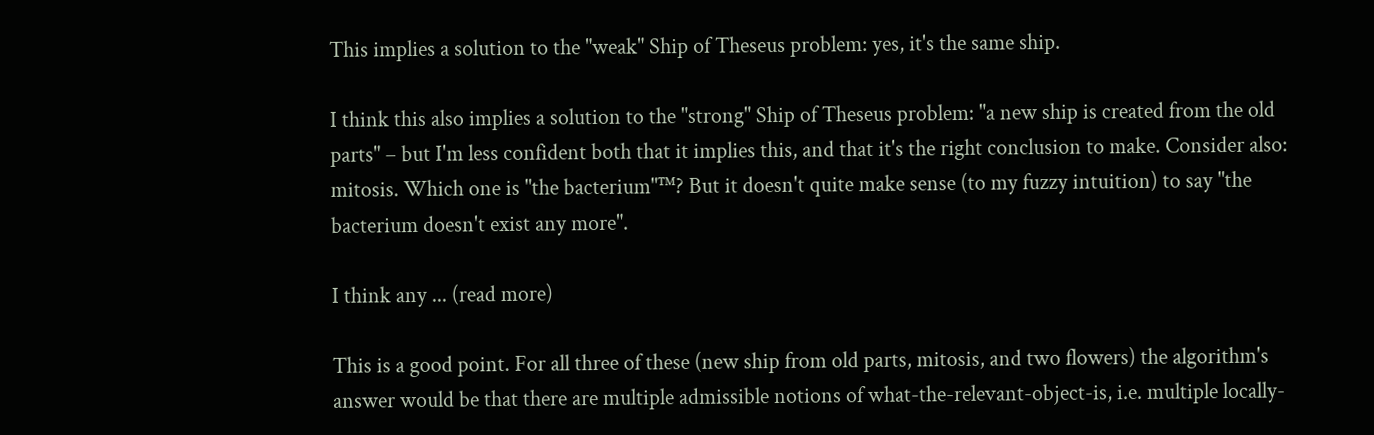This implies a solution to the "weak" Ship of Theseus problem: yes, it's the same ship.

I think this also implies a solution to the "strong" Ship of Theseus problem: "a new ship is created from the old parts" – but I'm less confident both that it implies this, and that it's the right conclusion to make. Consider also: mitosis. Which one is "the bacterium"™? But it doesn't quite make sense (to my fuzzy intuition) to say "the bacterium doesn't exist any more".

I think any ... (read more)

This is a good point. For all three of these (new ship from old parts, mitosis, and two flowers) the algorithm's answer would be that there are multiple admissible notions of what-the-relevant-object-is, i.e. multiple locally-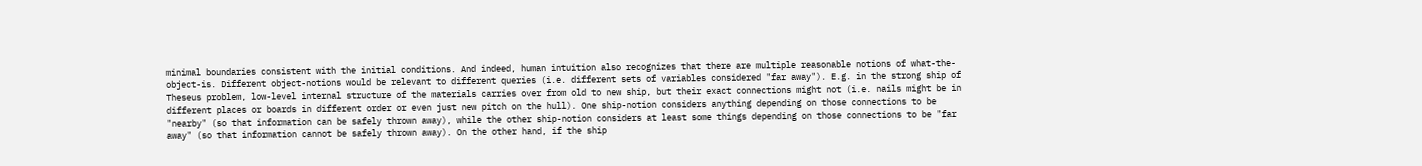minimal boundaries consistent with the initial conditions. And indeed, human intuition also recognizes that there are multiple reasonable notions of what-the-object-is. Different object-notions would be relevant to different queries (i.e. different sets of variables considered "far away"). E.g. in the strong ship of Theseus problem, low-level internal structure of the materials carries over from old to new ship, but their exact connections might not (i.e. nails might be in different places or boards in different order or even just new pitch on the hull). One ship-notion considers anything depending on those connections to be "nearby" (so that information can be safely thrown away), while the other ship-notion considers at least some things depending on those connections to be "far away" (so that information cannot be safely thrown away). On the other hand, if the ship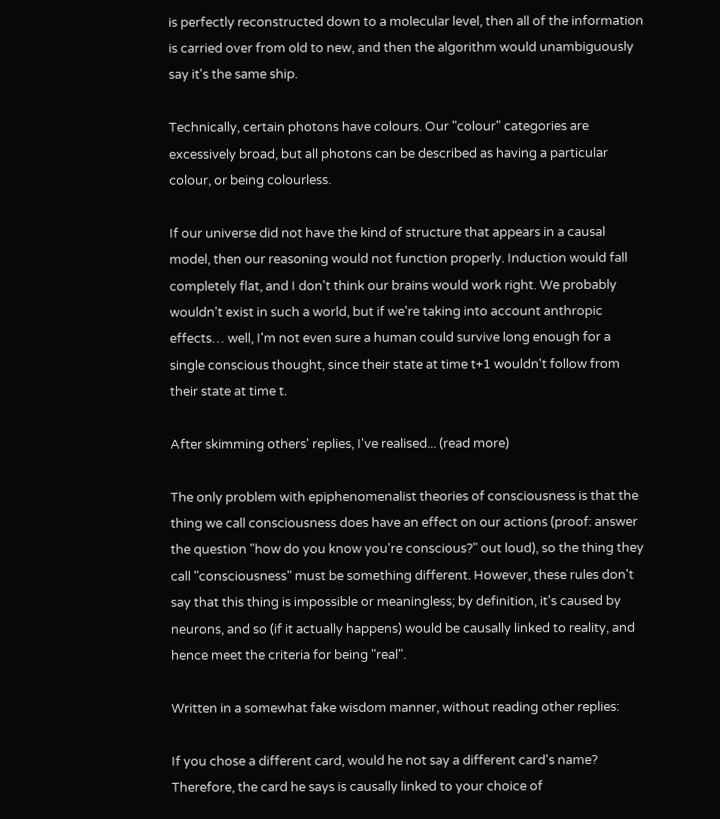is perfectly reconstructed down to a molecular level, then all of the information is carried over from old to new, and then the algorithm would unambiguously say it's the same ship.

Technically, certain photons have colours. Our "colour" categories are excessively broad, but all photons can be described as having a particular colour, or being colourless.

If our universe did not have the kind of structure that appears in a causal model, then our reasoning would not function properly. Induction would fall completely flat, and I don't think our brains would work right. We probably wouldn't exist in such a world, but if we're taking into account anthropic effects… well, I'm not even sure a human could survive long enough for a single conscious thought, since their state at time t+1 wouldn't follow from their state at time t.

After skimming others' replies, I've realised... (read more)

The only problem with epiphenomenalist theories of consciousness is that the thing we call consciousness does have an effect on our actions (proof: answer the question "how do you know you're conscious?" out loud), so the thing they call "consciousness" must be something different. However, these rules don't say that this thing is impossible or meaningless; by definition, it's caused by neurons, and so (if it actually happens) would be causally linked to reality, and hence meet the criteria for being "real".

Written in a somewhat fake wisdom manner, without reading other replies:

If you chose a different card, would he not say a different card's name? Therefore, the card he says is causally linked to your choice of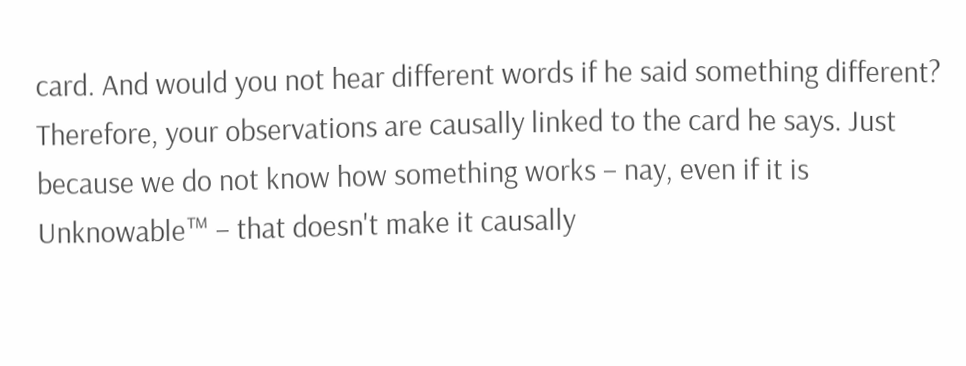card. And would you not hear different words if he said something different? Therefore, your observations are causally linked to the card he says. Just because we do not know how something works – nay, even if it is Unknowable™ – that doesn't make it causally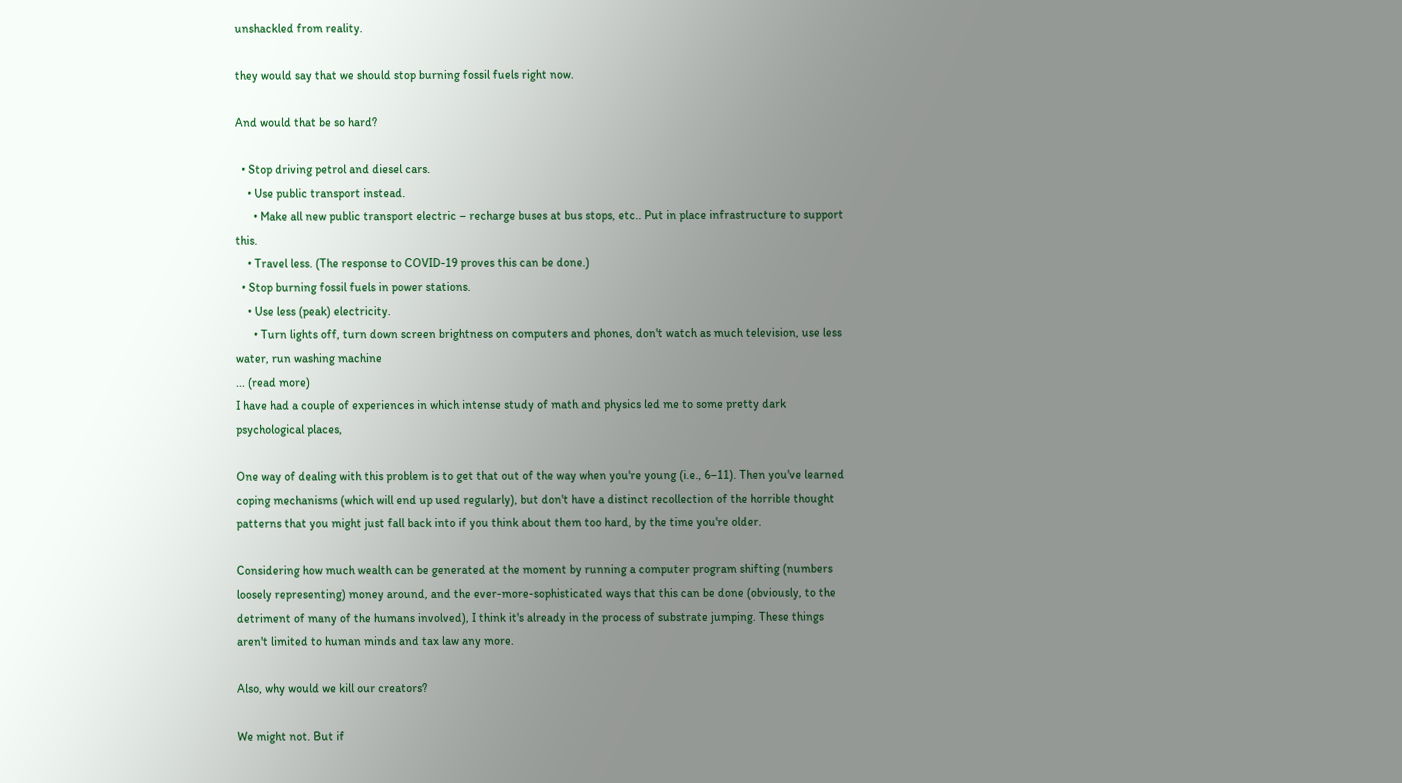unshackled from reality.

they would say that we should stop burning fossil fuels right now.

And would that be so hard?

  • Stop driving petrol and diesel cars.
    • Use public transport instead.
      • Make all new public transport electric – recharge buses at bus stops, etc.. Put in place infrastructure to support this.
    • Travel less. (The response to COVID-19 proves this can be done.)
  • Stop burning fossil fuels in power stations.
    • Use less (peak) electricity.
      • Turn lights off, turn down screen brightness on computers and phones, don't watch as much television, use less water, run washing machine
... (read more)
I have had a couple of experiences in which intense study of math and physics led me to some pretty dark psychological places,

One way of dealing with this problem is to get that out of the way when you're young (i.e., 6–11). Then you've learned coping mechanisms (which will end up used regularly), but don't have a distinct recollection of the horrible thought patterns that you might just fall back into if you think about them too hard, by the time you're older.

Considering how much wealth can be generated at the moment by running a computer program shifting (numbers loosely representing) money around, and the ever-more-sophisticated ways that this can be done (obviously, to the detriment of many of the humans involved), I think it's already in the process of substrate jumping. These things aren't limited to human minds and tax law any more.

Also, why would we kill our creators?

We might not. But if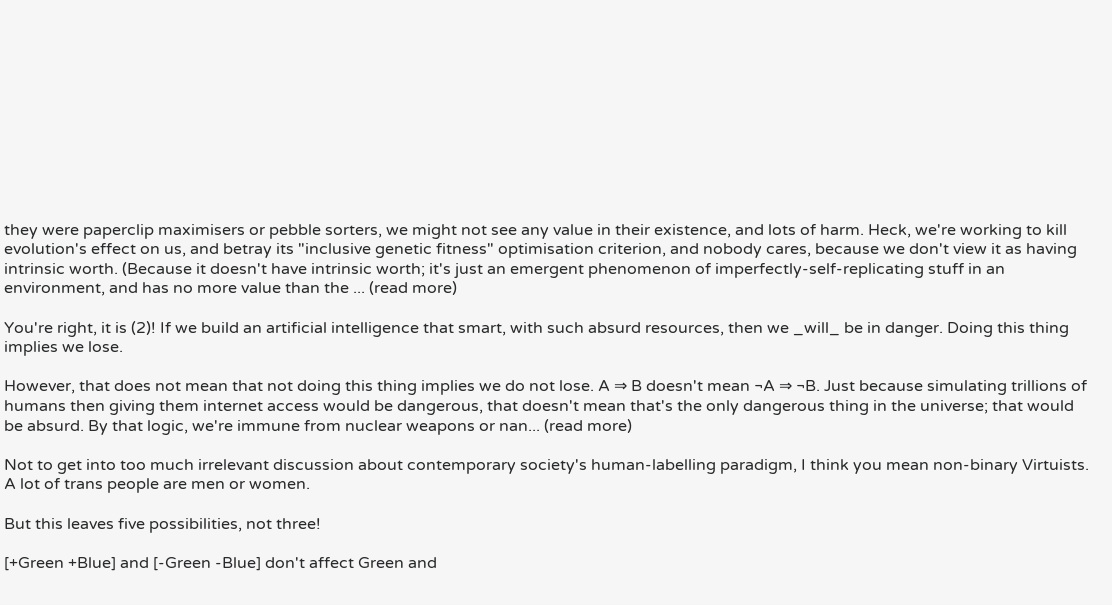they were paperclip maximisers or pebble sorters, we might not see any value in their existence, and lots of harm. Heck, we're working to kill evolution's effect on us, and betray its "inclusive genetic fitness" optimisation criterion, and nobody cares, because we don't view it as having intrinsic worth. (Because it doesn't have intrinsic worth; it's just an emergent phenomenon of imperfectly-self-replicating stuff in an environment, and has no more value than the ... (read more)

You're right, it is (2)! If we build an artificial intelligence that smart, with such absurd resources, then we _will_ be in danger. Doing this thing implies we lose.

However, that does not mean that not doing this thing implies we do not lose. A ⇒ B doesn't mean ¬A ⇒ ¬B. Just because simulating trillions of humans then giving them internet access would be dangerous, that doesn't mean that's the only dangerous thing in the universe; that would be absurd. By that logic, we're immune from nuclear weapons or nan... (read more)

Not to get into too much irrelevant discussion about contemporary society's human-labelling paradigm, I think you mean non-binary Virtuists. A lot of trans people are men or women.

But this leaves five possibilities, not three!

[+Green +Blue] and [-Green -Blue] don't affect Green and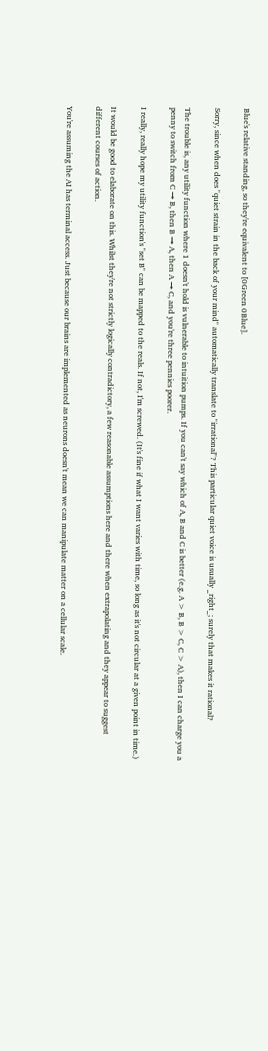Blue's relative standing, so they're equivalent to [0Green 0Blue].

Sorry, since when does "quiet strain in the back of your mind" automatically translate to "irrational"? This particular quiet voice is usually _right_; surely that makes it rational?

The trouble is, any utility function where 1 doesn't hold is vulnerable to intuition pumps. If you can't say which of A, B and C is better (e.g. A > B, B > C, C > A), then I can charge you a penny to switch from C → B, then B → A, then A → C, and you're three pennies poorer.

I really, really hope my utility function's "set B" can be mapped to the reals. If not, I'm screwed. (It's fine if what I want varies with time, so long as it's not circular at a given point in time.)

It would be good to elaborate on this. Whilst they're not strictly logically contradictory, a few reasonable assumptions here and there when extrapolating and they appear to suggest different courses of action.

You're assuming the AI has terminal access. Just because our brains are implemented as neurons doesn't mean we can manipulate matter on a cellular scale.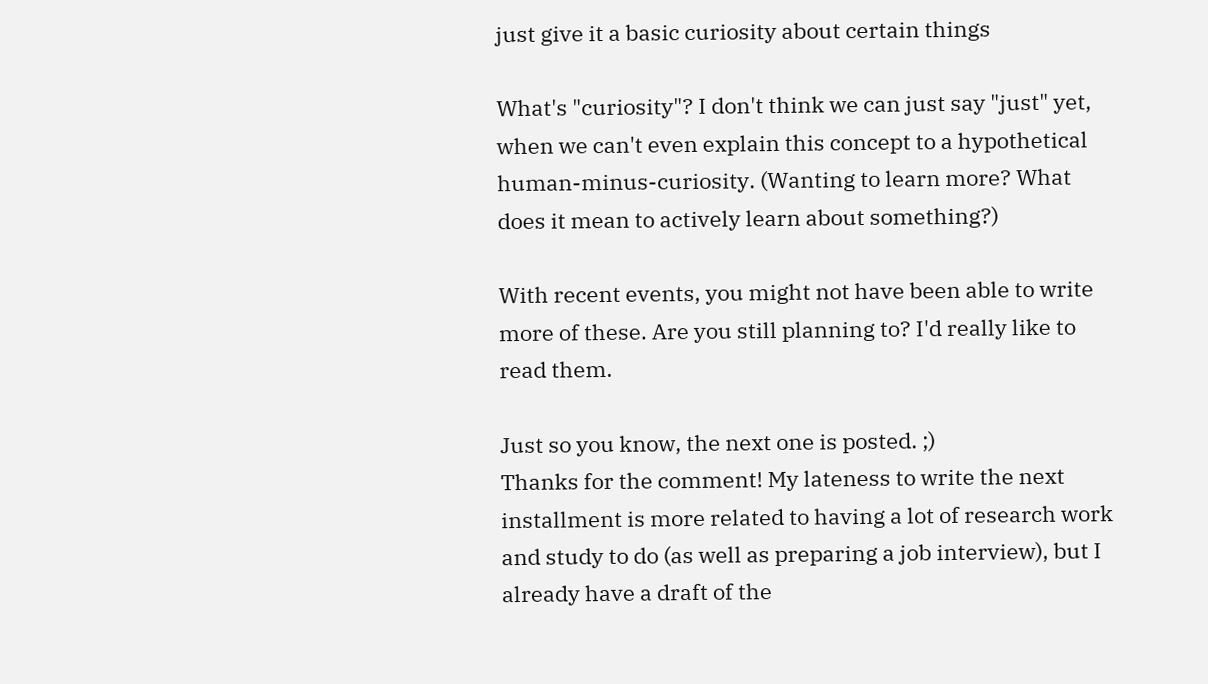just give it a basic curiosity about certain things

What's "curiosity"? I don't think we can just say "just" yet, when we can't even explain this concept to a hypothetical human-minus-curiosity. (Wanting to learn more? What does it mean to actively learn about something?)

With recent events, you might not have been able to write more of these. Are you still planning to? I'd really like to read them.

Just so you know, the next one is posted. ;)
Thanks for the comment! My lateness to write the next installment is more related to having a lot of research work and study to do (as well as preparing a job interview), but I already have a draft of the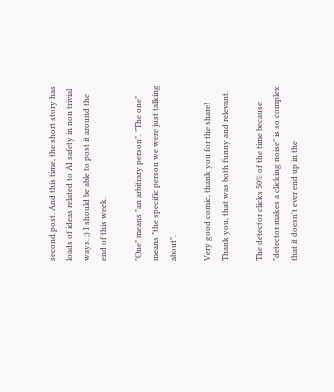second post. And this time, the short story has loads of ideas related to AI safety in non trivial ways. ;) I should be able to post it around the end of this week.

"One" means "an arbitrary person". "The one" means "the specific person we were just talking about".

Very good comic, thank you for the share!
Thank you, that was both funny and relevant.

The detector clicks 50% of the time because "detector makes a clicking noise" is so complex that it doesn't ever end up in the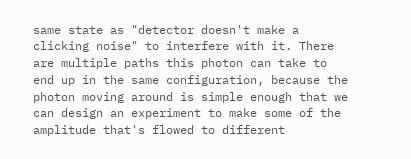same state as "detector doesn't make a clicking noise" to interfere with it. There are multiple paths this photon can take to end up in the same configuration, because the photon moving around is simple enough that we can design an experiment to make some of the amplitude that's flowed to different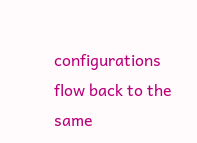configurations flow back to the same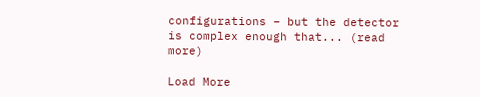configurations – but the detector is complex enough that... (read more)

Load More